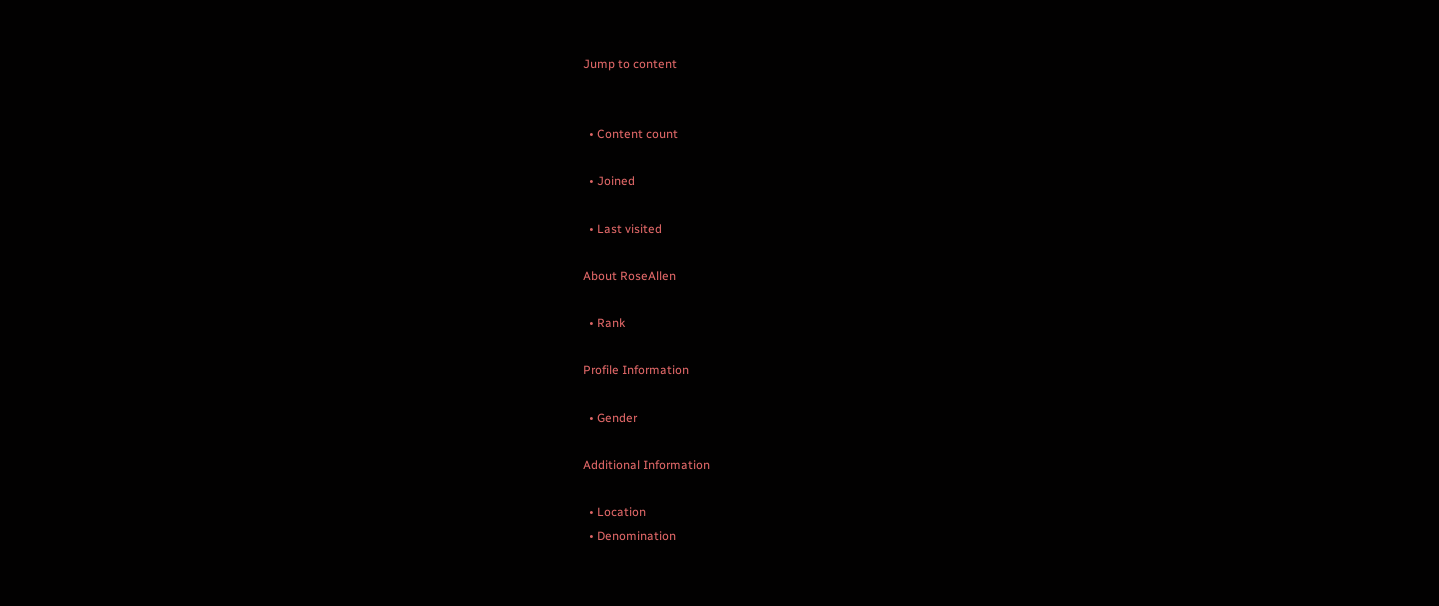Jump to content


  • Content count

  • Joined

  • Last visited

About RoseAllen

  • Rank

Profile Information

  • Gender

Additional Information

  • Location
  • Denomination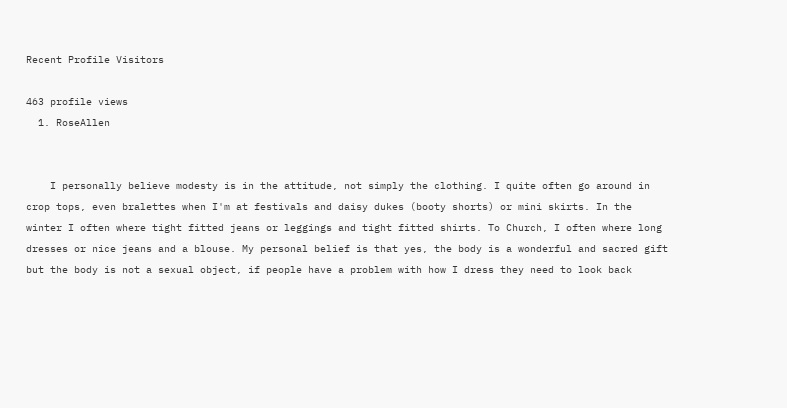Recent Profile Visitors

463 profile views
  1. RoseAllen


    I personally believe modesty is in the attitude, not simply the clothing. I quite often go around in crop tops, even bralettes when I'm at festivals and daisy dukes (booty shorts) or mini skirts. In the winter I often where tight fitted jeans or leggings and tight fitted shirts. To Church, I often where long dresses or nice jeans and a blouse. My personal belief is that yes, the body is a wonderful and sacred gift but the body is not a sexual object, if people have a problem with how I dress they need to look back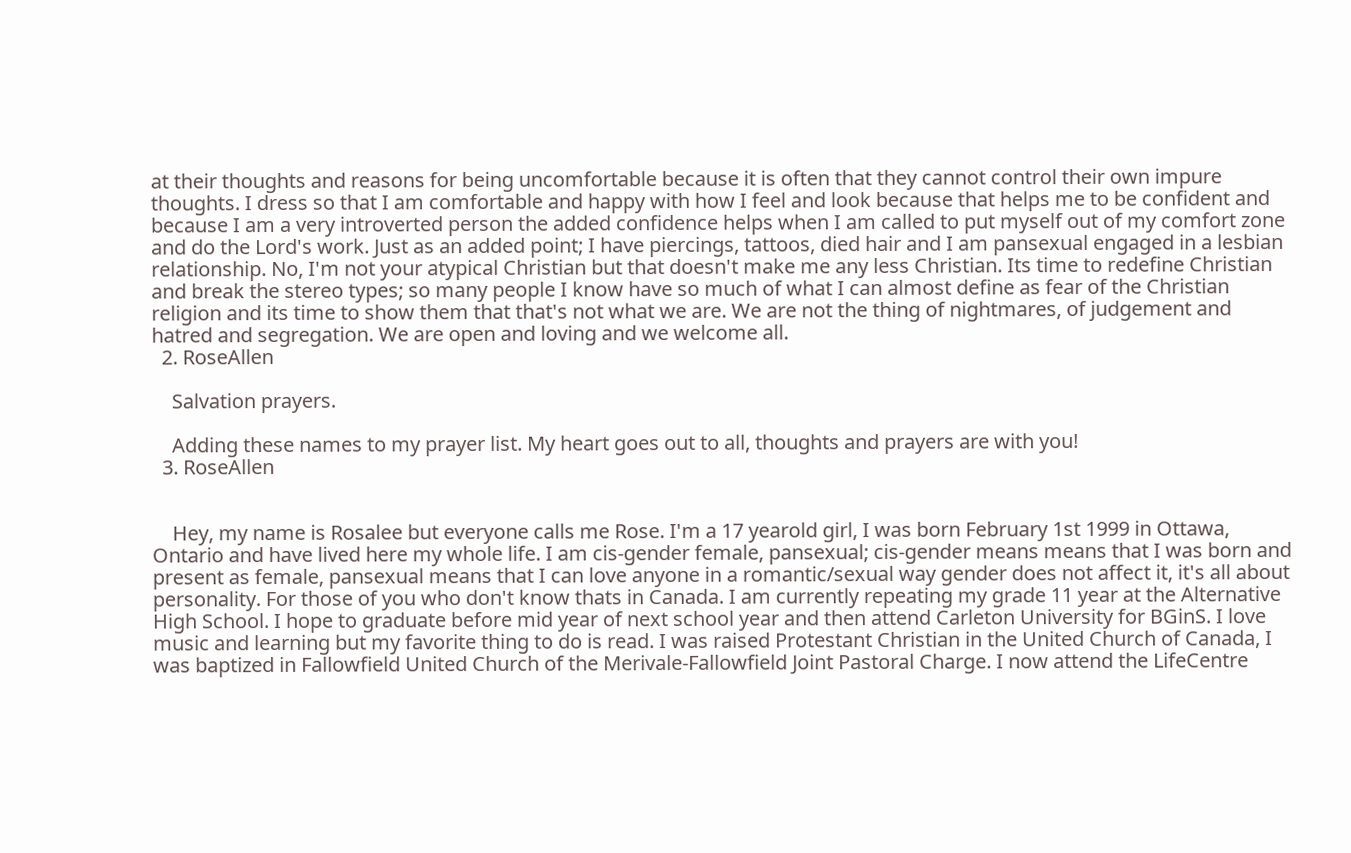at their thoughts and reasons for being uncomfortable because it is often that they cannot control their own impure thoughts. I dress so that I am comfortable and happy with how I feel and look because that helps me to be confident and because I am a very introverted person the added confidence helps when I am called to put myself out of my comfort zone and do the Lord's work. Just as an added point; I have piercings, tattoos, died hair and I am pansexual engaged in a lesbian relationship. No, I'm not your atypical Christian but that doesn't make me any less Christian. Its time to redefine Christian and break the stereo types; so many people I know have so much of what I can almost define as fear of the Christian religion and its time to show them that that's not what we are. We are not the thing of nightmares, of judgement and hatred and segregation. We are open and loving and we welcome all.
  2. RoseAllen

    Salvation prayers.

    Adding these names to my prayer list. My heart goes out to all, thoughts and prayers are with you!
  3. RoseAllen


    Hey, my name is Rosalee but everyone calls me Rose. I'm a 17 yearold girl, I was born February 1st 1999 in Ottawa, Ontario and have lived here my whole life. I am cis-gender female, pansexual; cis-gender means means that I was born and present as female, pansexual means that I can love anyone in a romantic/sexual way gender does not affect it, it's all about personality. For those of you who don't know thats in Canada. I am currently repeating my grade 11 year at the Alternative High School. I hope to graduate before mid year of next school year and then attend Carleton University for BGinS. I love music and learning but my favorite thing to do is read. I was raised Protestant Christian in the United Church of Canada, I was baptized in Fallowfield United Church of the Merivale-Fallowfield Joint Pastoral Charge. I now attend the LifeCentre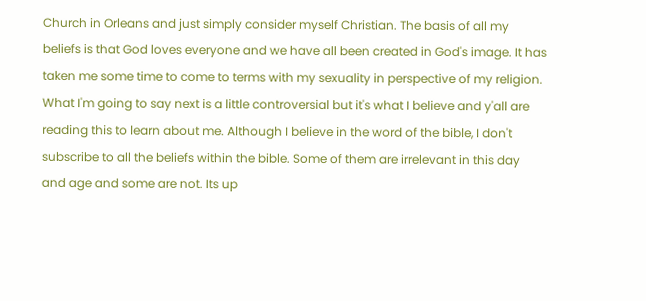Church in Orleans and just simply consider myself Christian. The basis of all my beliefs is that God loves everyone and we have all been created in God's image. It has taken me some time to come to terms with my sexuality in perspective of my religion. What I'm going to say next is a little controversial but it's what I believe and y'all are reading this to learn about me. Although I believe in the word of the bible, I don't subscribe to all the beliefs within the bible. Some of them are irrelevant in this day and age and some are not. Its up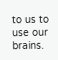to us to use our brains.